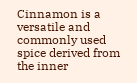Cinnamon is a versatile and commonly used spice derived from the inner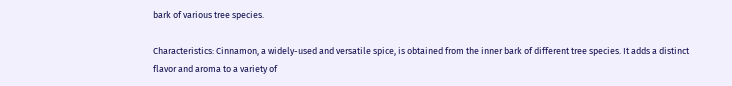bark of various tree species.

Characteristics: Cinnamon, a widely-used and versatile spice, is obtained from the inner bark of different tree species. It adds a distinct flavor and aroma to a variety of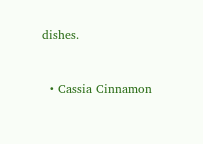dishes.


  • Cassia Cinnamon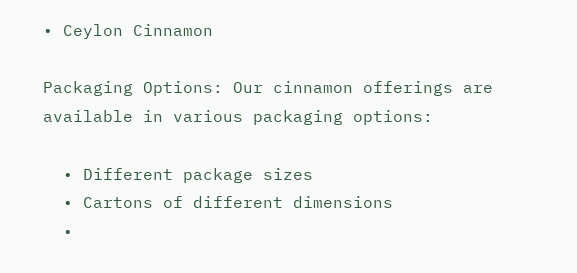• Ceylon Cinnamon

Packaging Options: Our cinnamon offerings are available in various packaging options:

  • Different package sizes
  • Cartons of different dimensions
  •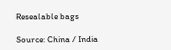Resealable bags

Source: China / India